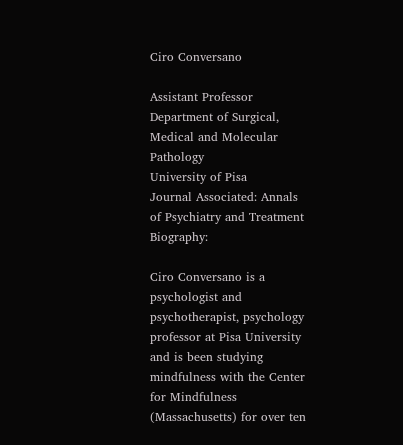Ciro Conversano

Assistant Professor
Department of Surgical, Medical and Molecular Pathology
University of Pisa
Journal Associated: Annals of Psychiatry and Treatment Biography:

Ciro Conversano is a psychologist and psychotherapist, psychology professor at Pisa University and is been studying mindfulness with the Center for Mindfulness (Massachusetts) for over ten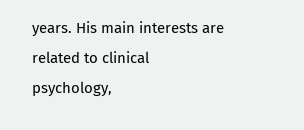years. His main interests are related to clinical psychology,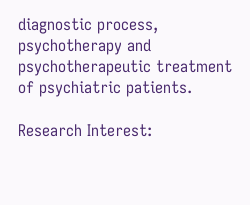diagnostic process, psychotherapy and psychotherapeutic treatment of psychiatric patients.

Research Interest: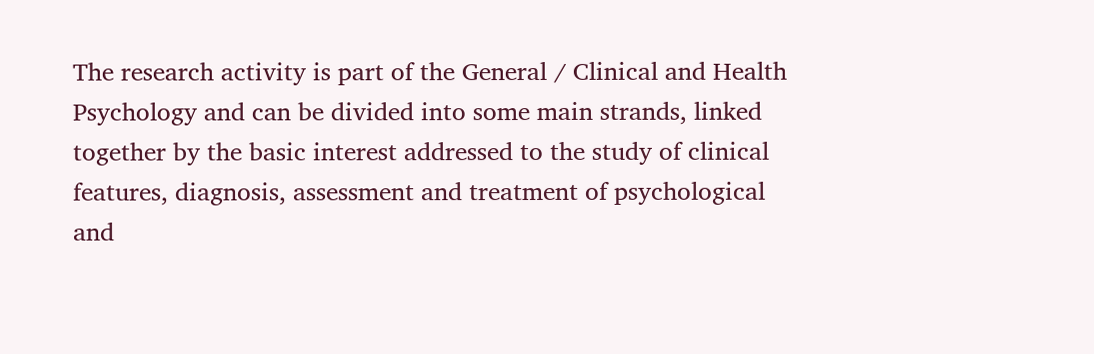The research activity is part of the General / Clinical and Health Psychology and can be divided into some main strands, linked together by the basic interest addressed to the study of clinical features, diagnosis, assessment and treatment of psychological and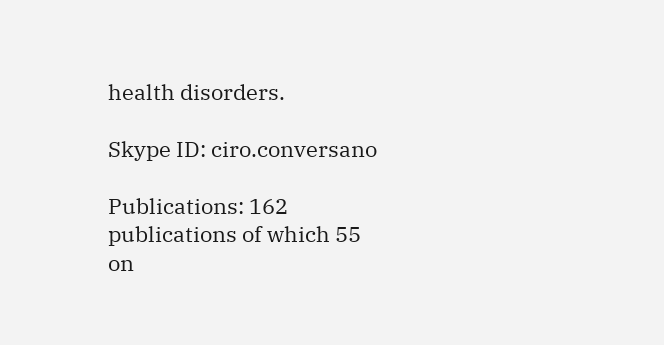health disorders.

Skype ID: ciro.conversano

Publications: 162 publications of which 55 on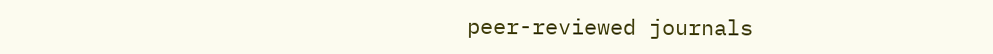peer-reviewed journals